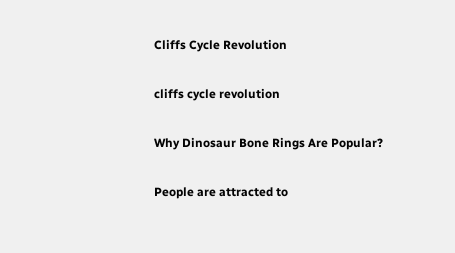Cliffs Cycle Revolution

cliffs cycle revolution

Why Dinosaur Bone Rings Are Popular?

People are attracted to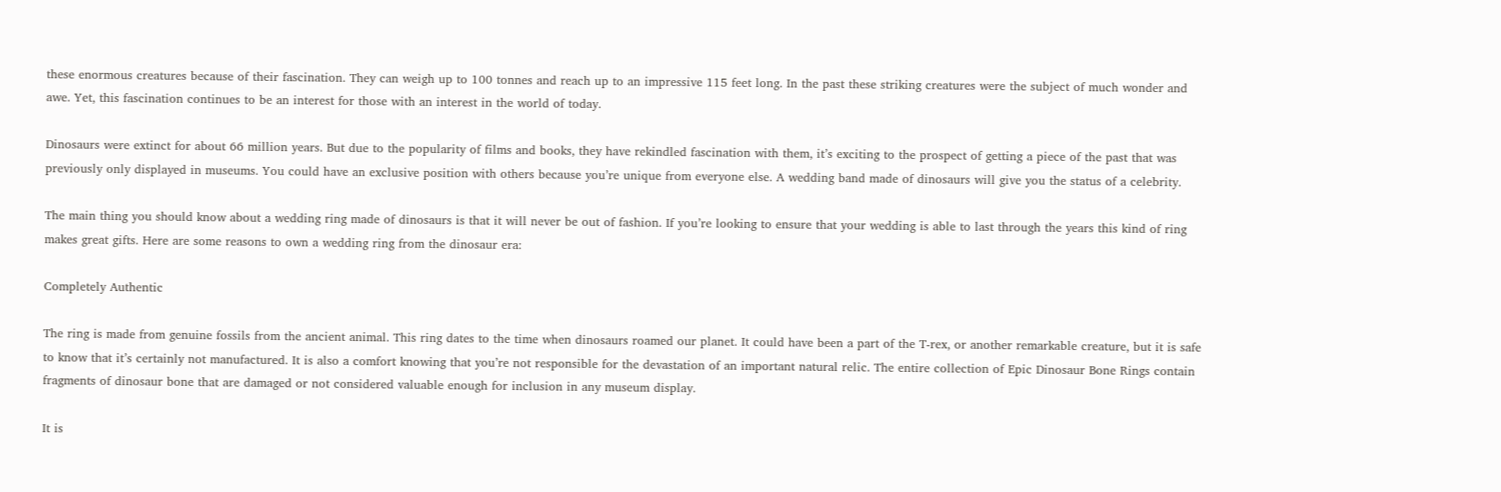these enormous creatures because of their fascination. They can weigh up to 100 tonnes and reach up to an impressive 115 feet long. In the past these striking creatures were the subject of much wonder and awe. Yet, this fascination continues to be an interest for those with an interest in the world of today.

Dinosaurs were extinct for about 66 million years. But due to the popularity of films and books, they have rekindled fascination with them, it’s exciting to the prospect of getting a piece of the past that was previously only displayed in museums. You could have an exclusive position with others because you’re unique from everyone else. A wedding band made of dinosaurs will give you the status of a celebrity.

The main thing you should know about a wedding ring made of dinosaurs is that it will never be out of fashion. If you’re looking to ensure that your wedding is able to last through the years this kind of ring makes great gifts. Here are some reasons to own a wedding ring from the dinosaur era:

Completely Authentic

The ring is made from genuine fossils from the ancient animal. This ring dates to the time when dinosaurs roamed our planet. It could have been a part of the T-rex, or another remarkable creature, but it is safe to know that it’s certainly not manufactured. It is also a comfort knowing that you’re not responsible for the devastation of an important natural relic. The entire collection of Epic Dinosaur Bone Rings contain fragments of dinosaur bone that are damaged or not considered valuable enough for inclusion in any museum display.

It is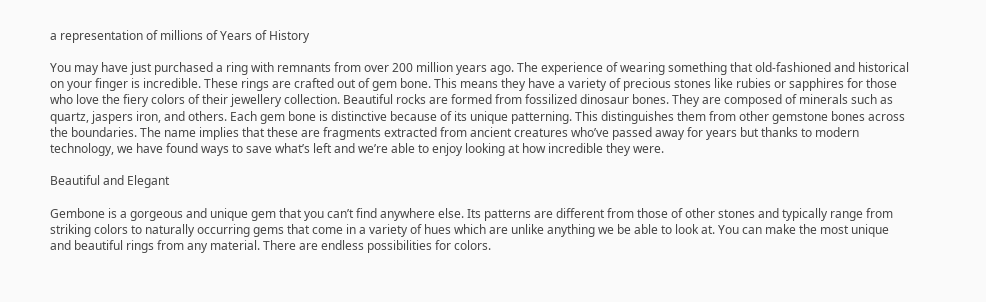a representation of millions of Years of History

You may have just purchased a ring with remnants from over 200 million years ago. The experience of wearing something that old-fashioned and historical on your finger is incredible. These rings are crafted out of gem bone. This means they have a variety of precious stones like rubies or sapphires for those who love the fiery colors of their jewellery collection. Beautiful rocks are formed from fossilized dinosaur bones. They are composed of minerals such as quartz, jaspers iron, and others. Each gem bone is distinctive because of its unique patterning. This distinguishes them from other gemstone bones across the boundaries. The name implies that these are fragments extracted from ancient creatures who’ve passed away for years but thanks to modern technology, we have found ways to save what’s left and we’re able to enjoy looking at how incredible they were.

Beautiful and Elegant

Gembone is a gorgeous and unique gem that you can’t find anywhere else. Its patterns are different from those of other stones and typically range from striking colors to naturally occurring gems that come in a variety of hues which are unlike anything we be able to look at. You can make the most unique and beautiful rings from any material. There are endless possibilities for colors.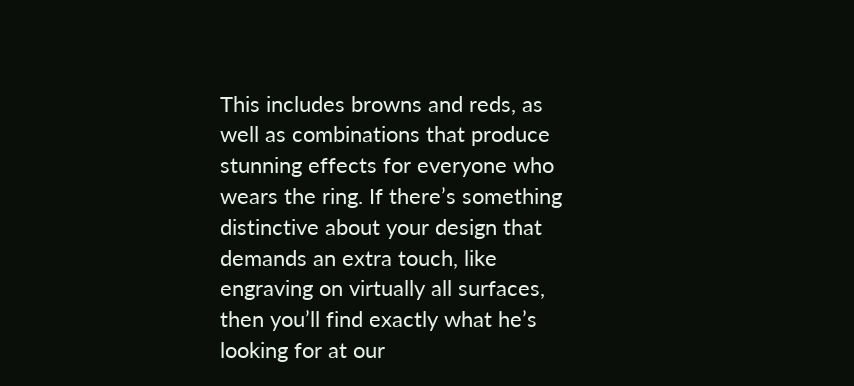This includes browns and reds, as well as combinations that produce stunning effects for everyone who wears the ring. If there’s something distinctive about your design that demands an extra touch, like engraving on virtually all surfaces, then you’ll find exactly what he’s looking for at our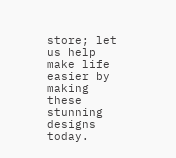store; let us help make life easier by making these stunning designs today.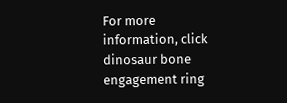For more information, click dinosaur bone engagement ring